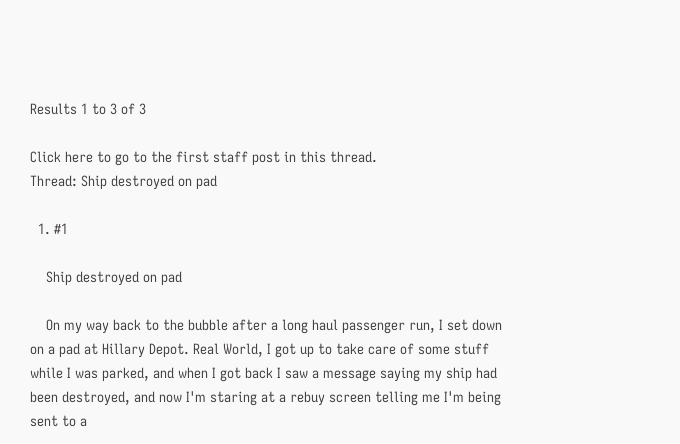Results 1 to 3 of 3

Click here to go to the first staff post in this thread.
Thread: Ship destroyed on pad

  1. #1

    Ship destroyed on pad

    On my way back to the bubble after a long haul passenger run, I set down on a pad at Hillary Depot. Real World, I got up to take care of some stuff while I was parked, and when I got back I saw a message saying my ship had been destroyed, and now I'm staring at a rebuy screen telling me I'm being sent to a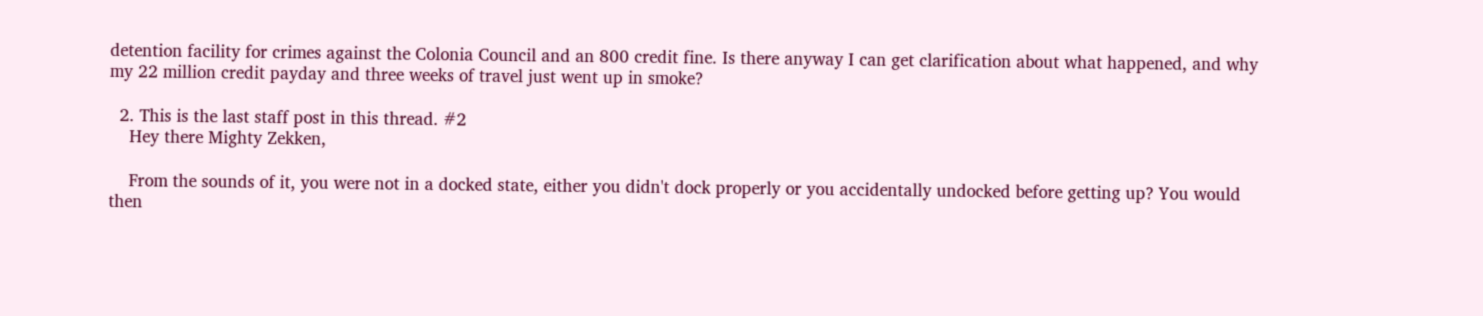detention facility for crimes against the Colonia Council and an 800 credit fine. Is there anyway I can get clarification about what happened, and why my 22 million credit payday and three weeks of travel just went up in smoke?

  2. This is the last staff post in this thread. #2
    Hey there Mighty Zekken,

    From the sounds of it, you were not in a docked state, either you didn't dock properly or you accidentally undocked before getting up? You would then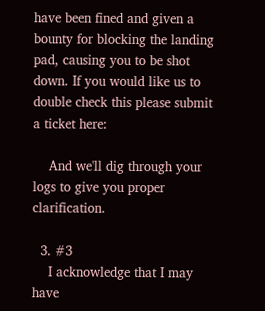have been fined and given a bounty for blocking the landing pad, causing you to be shot down. If you would like us to double check this please submit a ticket here:

    And we'll dig through your logs to give you proper clarification.

  3. #3
    I acknowledge that I may have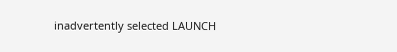inadvertently selected LAUNCH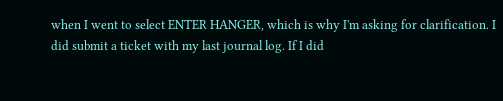when I went to select ENTER HANGER, which is why I'm asking for clarification. I did submit a ticket with my last journal log. If I did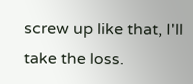screw up like that, I'll take the loss.